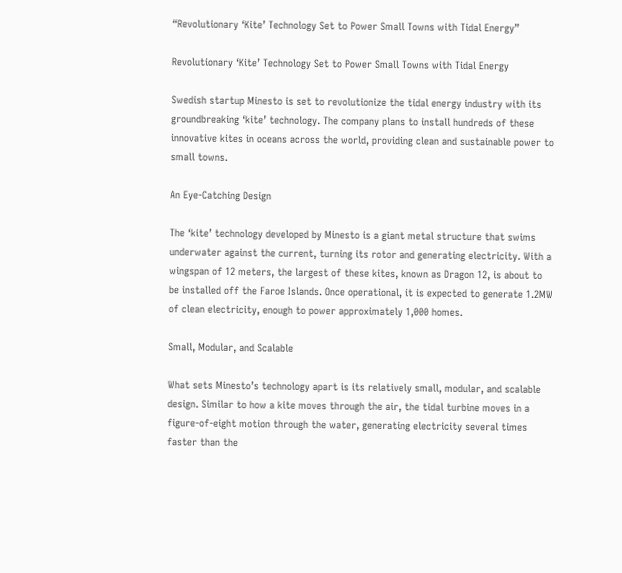“Revolutionary ‘Kite’ Technology Set to Power Small Towns with Tidal Energy”

Revolutionary ‘Kite’ Technology Set to Power Small Towns with Tidal Energy

Swedish startup Minesto is set to revolutionize the tidal energy industry with its groundbreaking ‘kite’ technology. The company plans to install hundreds of these innovative kites in oceans across the world, providing clean and sustainable power to small towns.

An Eye-Catching Design

The ‘kite’ technology developed by Minesto is a giant metal structure that swims underwater against the current, turning its rotor and generating electricity. With a wingspan of 12 meters, the largest of these kites, known as Dragon 12, is about to be installed off the Faroe Islands. Once operational, it is expected to generate 1.2MW of clean electricity, enough to power approximately 1,000 homes.

Small, Modular, and Scalable

What sets Minesto’s technology apart is its relatively small, modular, and scalable design. Similar to how a kite moves through the air, the tidal turbine moves in a figure-of-eight motion through the water, generating electricity several times faster than the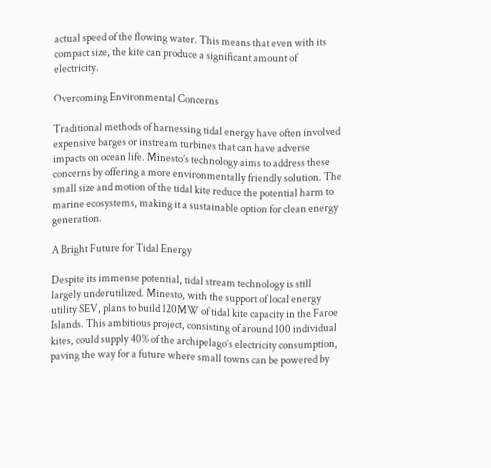actual speed of the flowing water. This means that even with its compact size, the kite can produce a significant amount of electricity.

Overcoming Environmental Concerns

Traditional methods of harnessing tidal energy have often involved expensive barges or instream turbines that can have adverse impacts on ocean life. Minesto’s technology aims to address these concerns by offering a more environmentally friendly solution. The small size and motion of the tidal kite reduce the potential harm to marine ecosystems, making it a sustainable option for clean energy generation.

A Bright Future for Tidal Energy

Despite its immense potential, tidal stream technology is still largely underutilized. Minesto, with the support of local energy utility SEV, plans to build 120MW of tidal kite capacity in the Faroe Islands. This ambitious project, consisting of around 100 individual kites, could supply 40% of the archipelago’s electricity consumption, paving the way for a future where small towns can be powered by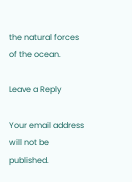the natural forces of the ocean.

Leave a Reply

Your email address will not be published.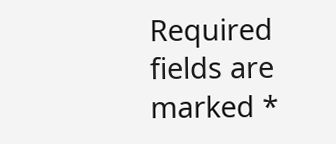Required fields are marked *